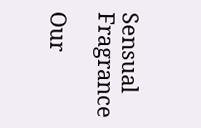Sensual Fragrance

Our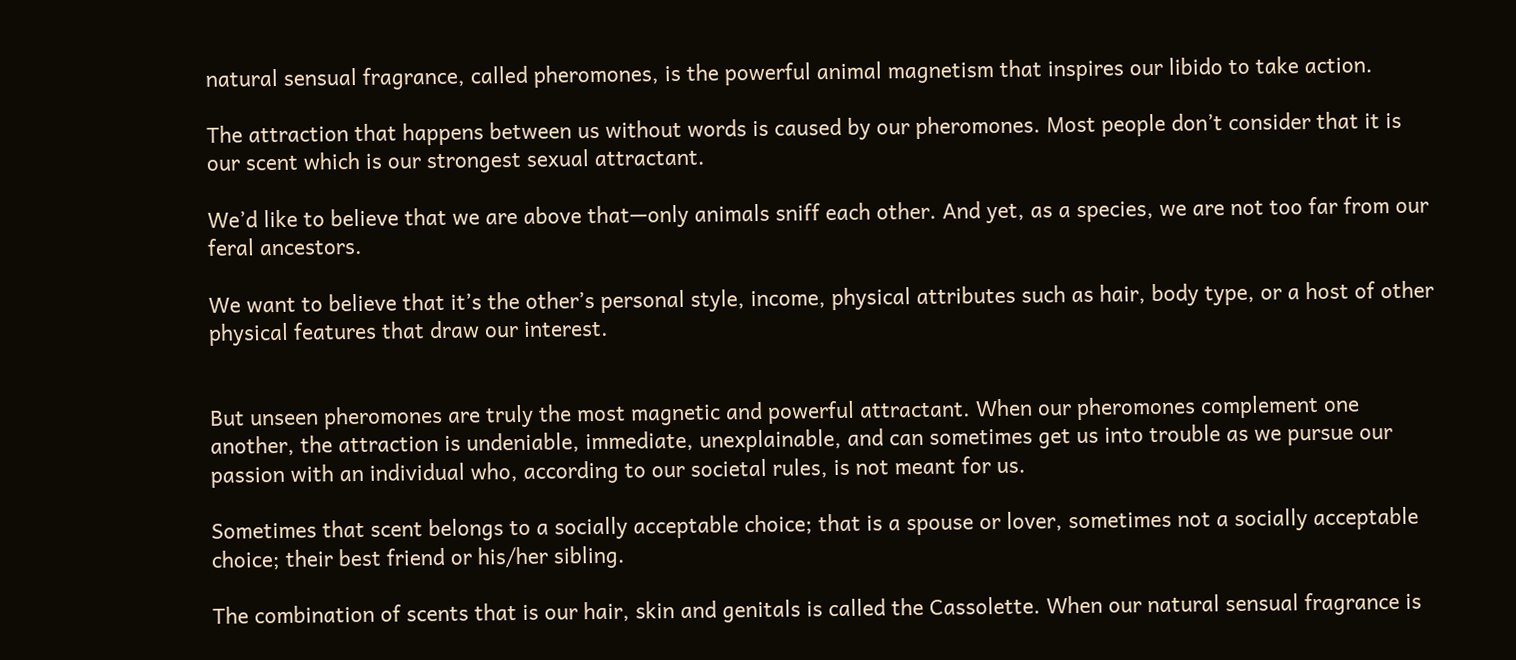natural sensual fragrance, called pheromones, is the powerful animal magnetism that inspires our libido to take action.

The attraction that happens between us without words is caused by our pheromones. Most people don’t consider that it is our scent which is our strongest sexual attractant.

We’d like to believe that we are above that—only animals sniff each other. And yet, as a species, we are not too far from our feral ancestors.

We want to believe that it’s the other’s personal style, income, physical attributes such as hair, body type, or a host of other physical features that draw our interest.


But unseen pheromones are truly the most magnetic and powerful attractant. When our pheromones complement one another, the attraction is undeniable, immediate, unexplainable, and can sometimes get us into trouble as we pursue our passion with an individual who, according to our societal rules, is not meant for us.

Sometimes that scent belongs to a socially acceptable choice; that is a spouse or lover, sometimes not a socially acceptable choice; their best friend or his/her sibling.

The combination of scents that is our hair, skin and genitals is called the Cassolette. When our natural sensual fragrance is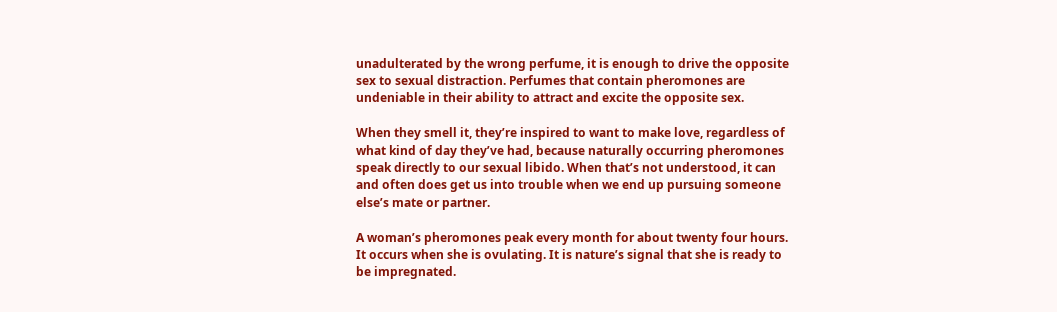unadulterated by the wrong perfume, it is enough to drive the opposite sex to sexual distraction. Perfumes that contain pheromones are undeniable in their ability to attract and excite the opposite sex.

When they smell it, they’re inspired to want to make love, regardless of what kind of day they’ve had, because naturally occurring pheromones speak directly to our sexual libido. When that’s not understood, it can and often does get us into trouble when we end up pursuing someone else’s mate or partner.

A woman’s pheromones peak every month for about twenty four hours. It occurs when she is ovulating. It is nature’s signal that she is ready to be impregnated.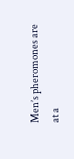Men’s pheromones are at a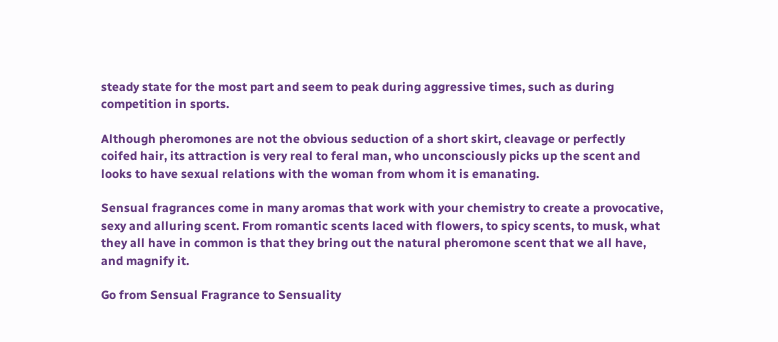steady state for the most part and seem to peak during aggressive times, such as during competition in sports.

Although pheromones are not the obvious seduction of a short skirt, cleavage or perfectly coifed hair, its attraction is very real to feral man, who unconsciously picks up the scent and looks to have sexual relations with the woman from whom it is emanating.

Sensual fragrances come in many aromas that work with your chemistry to create a provocative, sexy and alluring scent. From romantic scents laced with flowers, to spicy scents, to musk, what they all have in common is that they bring out the natural pheromone scent that we all have, and magnify it.

Go from Sensual Fragrance to Sensuality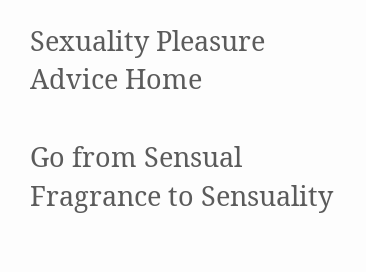Sexuality Pleasure Advice Home

Go from Sensual Fragrance to Sensuality